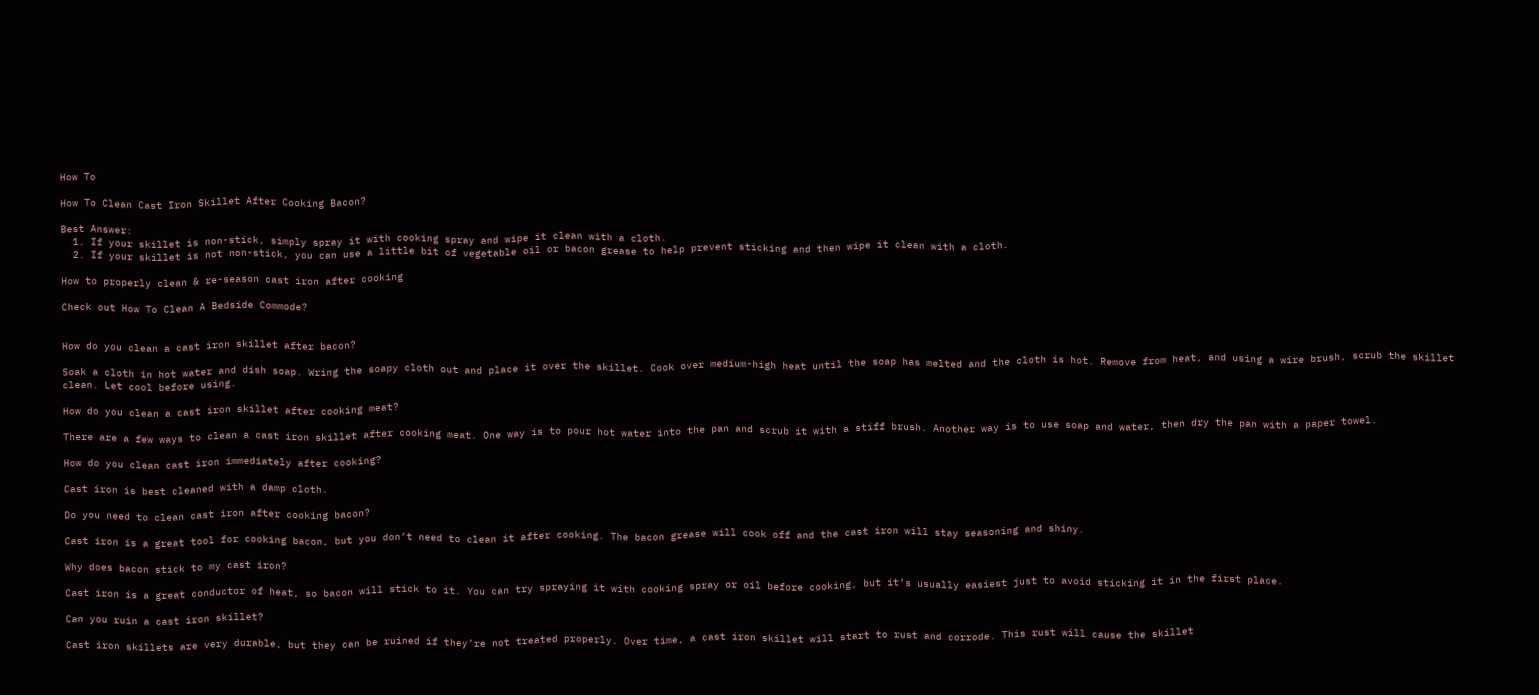How To

How To Clean Cast Iron Skillet After Cooking Bacon?

Best Answer:
  1. If your skillet is non-stick, simply spray it with cooking spray and wipe it clean with a cloth.
  2. If your skillet is not non-stick, you can use a little bit of vegetable oil or bacon grease to help prevent sticking and then wipe it clean with a cloth.

How to properly clean & re-season cast iron after cooking

Check out How To Clean A Bedside Commode?


How do you clean a cast iron skillet after bacon?

Soak a cloth in hot water and dish soap. Wring the soapy cloth out and place it over the skillet. Cook over medium-high heat until the soap has melted and the cloth is hot. Remove from heat, and using a wire brush, scrub the skillet clean. Let cool before using.

How do you clean a cast iron skillet after cooking meat?

There are a few ways to clean a cast iron skillet after cooking meat. One way is to pour hot water into the pan and scrub it with a stiff brush. Another way is to use soap and water, then dry the pan with a paper towel.

How do you clean cast iron immediately after cooking?

Cast iron is best cleaned with a damp cloth.

Do you need to clean cast iron after cooking bacon?

Cast iron is a great tool for cooking bacon, but you don’t need to clean it after cooking. The bacon grease will cook off and the cast iron will stay seasoning and shiny.

Why does bacon stick to my cast iron?

Cast iron is a great conductor of heat, so bacon will stick to it. You can try spraying it with cooking spray or oil before cooking, but it’s usually easiest just to avoid sticking it in the first place.

Can you ruin a cast iron skillet?

Cast iron skillets are very durable, but they can be ruined if they’re not treated properly. Over time, a cast iron skillet will start to rust and corrode. This rust will cause the skillet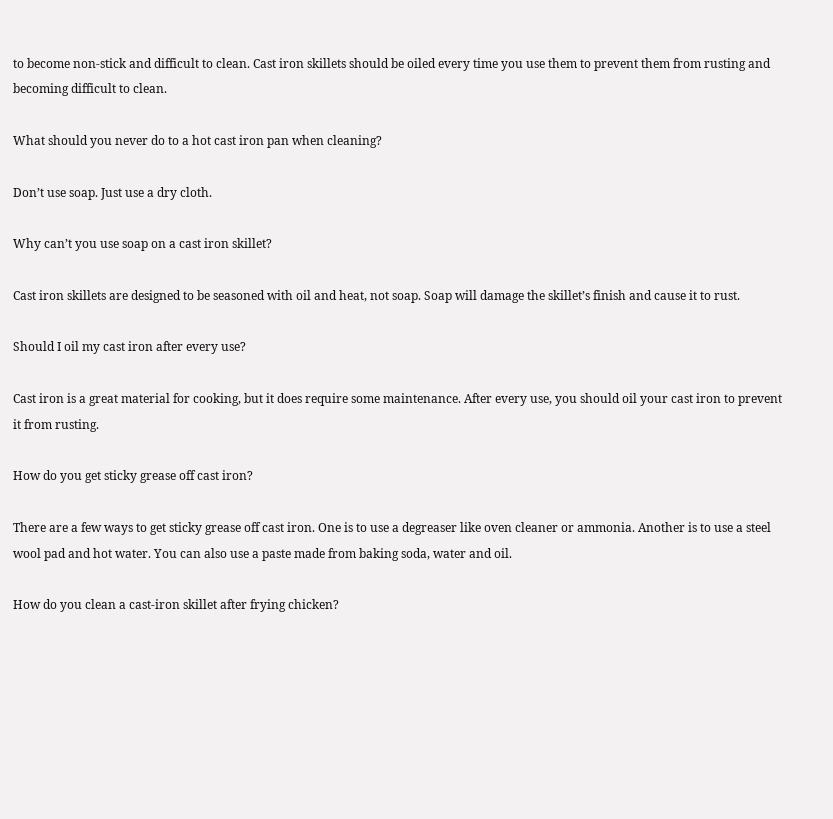to become non-stick and difficult to clean. Cast iron skillets should be oiled every time you use them to prevent them from rusting and becoming difficult to clean.

What should you never do to a hot cast iron pan when cleaning?

Don’t use soap. Just use a dry cloth.

Why can’t you use soap on a cast iron skillet?

Cast iron skillets are designed to be seasoned with oil and heat, not soap. Soap will damage the skillet’s finish and cause it to rust.

Should I oil my cast iron after every use?

Cast iron is a great material for cooking, but it does require some maintenance. After every use, you should oil your cast iron to prevent it from rusting.

How do you get sticky grease off cast iron?

There are a few ways to get sticky grease off cast iron. One is to use a degreaser like oven cleaner or ammonia. Another is to use a steel wool pad and hot water. You can also use a paste made from baking soda, water and oil.

How do you clean a cast-iron skillet after frying chicken?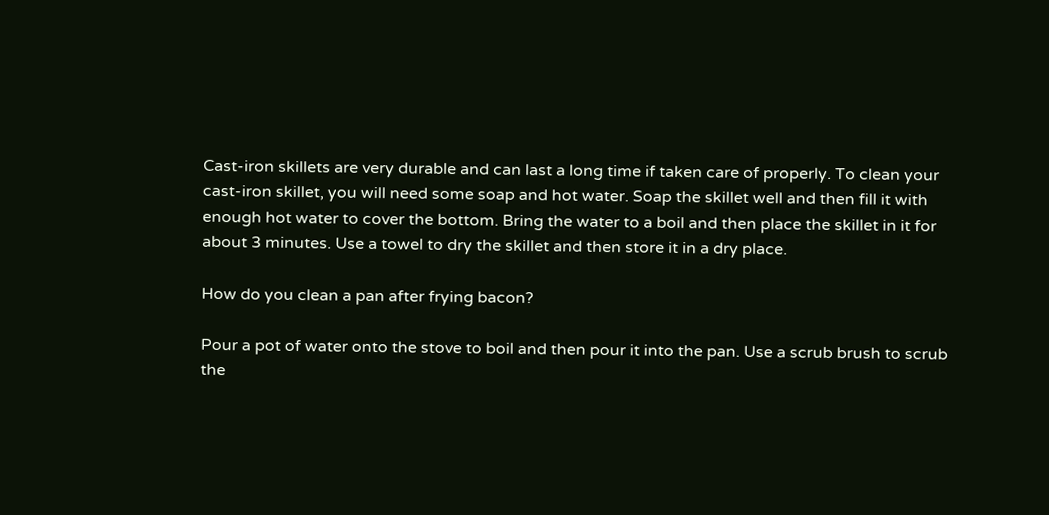Cast-iron skillets are very durable and can last a long time if taken care of properly. To clean your cast-iron skillet, you will need some soap and hot water. Soap the skillet well and then fill it with enough hot water to cover the bottom. Bring the water to a boil and then place the skillet in it for about 3 minutes. Use a towel to dry the skillet and then store it in a dry place.

How do you clean a pan after frying bacon?

Pour a pot of water onto the stove to boil and then pour it into the pan. Use a scrub brush to scrub the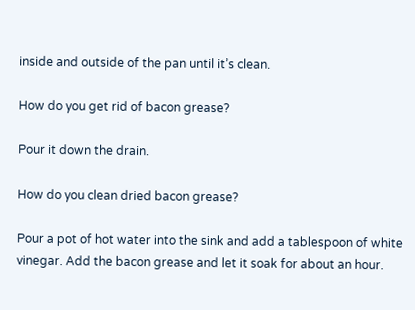inside and outside of the pan until it’s clean.

How do you get rid of bacon grease?

Pour it down the drain.

How do you clean dried bacon grease?

Pour a pot of hot water into the sink and add a tablespoon of white vinegar. Add the bacon grease and let it soak for about an hour.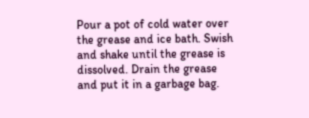Pour a pot of cold water over the grease and ice bath. Swish and shake until the grease is dissolved. Drain the grease and put it in a garbage bag.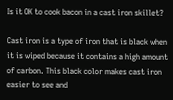Is it OK to cook bacon in a cast iron skillet?

Cast iron is a type of iron that is black when it is wiped because it contains a high amount of carbon. This black color makes cast iron easier to see and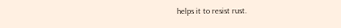helps it to resist rust.